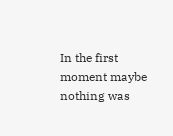In the first moment maybe nothing was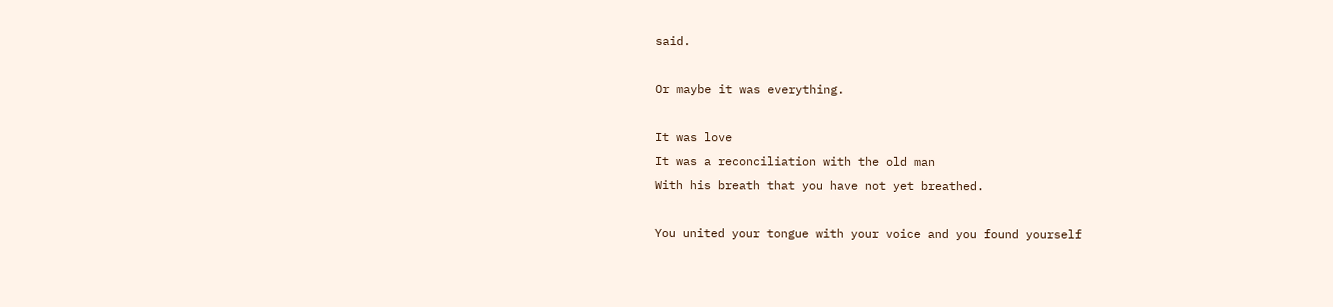said.

Or maybe it was everything.

It was love
It was a reconciliation with the old man
With his breath that you have not yet breathed.

You united your tongue with your voice and you found yourself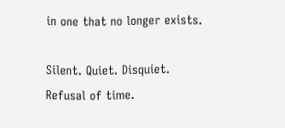in one that no longer exists.

Silent. Quiet. Disquiet.
Refusal of time.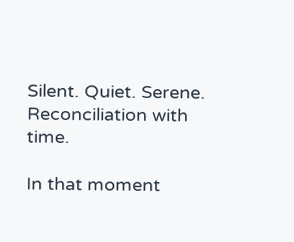Silent. Quiet. Serene.
Reconciliation with time.

In that moment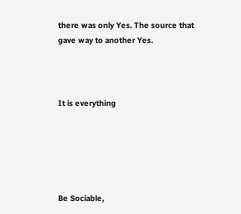there was only Yes. The source that gave way to another Yes.



It is everything





Be Sociable,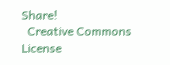Share!
  Creative Commons License